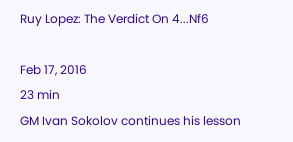Ruy Lopez: The Verdict On 4...Nf6

Feb 17, 2016
23 min
GM Ivan Sokolov continues his lesson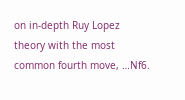on in-depth Ruy Lopez theory with the most common fourth move, …Nf6.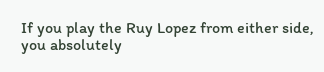If you play the Ruy Lopez from either side, you absolutely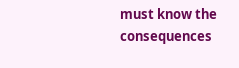must know the consequences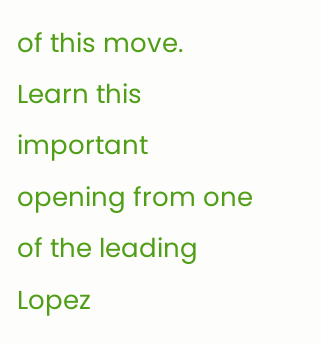of this move. Learn this important opening from one of the leading Lopez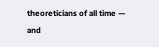theoreticians of all time — and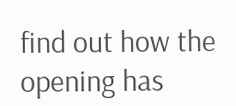find out how the opening has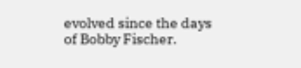evolved since the days of Bobby Fischer.